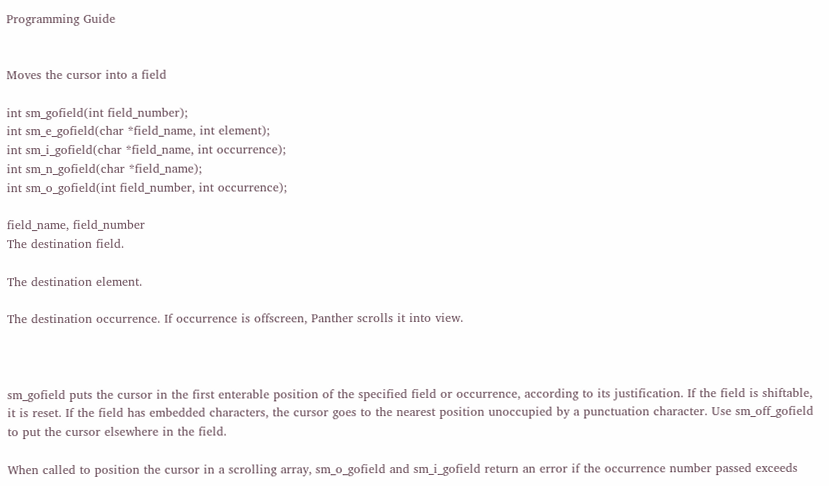Programming Guide


Moves the cursor into a field

int sm_gofield(int field_number);
int sm_e_gofield(char *field_name, int element);
int sm_i_gofield(char *field_name, int occurrence);
int sm_n_gofield(char *field_name);
int sm_o_gofield(int field_number, int occurrence);

field_name, field_number
The destination field.

The destination element.

The destination occurrence. If occurrence is offscreen, Panther scrolls it into view.



sm_gofield puts the cursor in the first enterable position of the specified field or occurrence, according to its justification. If the field is shiftable, it is reset. If the field has embedded characters, the cursor goes to the nearest position unoccupied by a punctuation character. Use sm_off_gofield to put the cursor elsewhere in the field.

When called to position the cursor in a scrolling array, sm_o_gofield and sm_i_gofield return an error if the occurrence number passed exceeds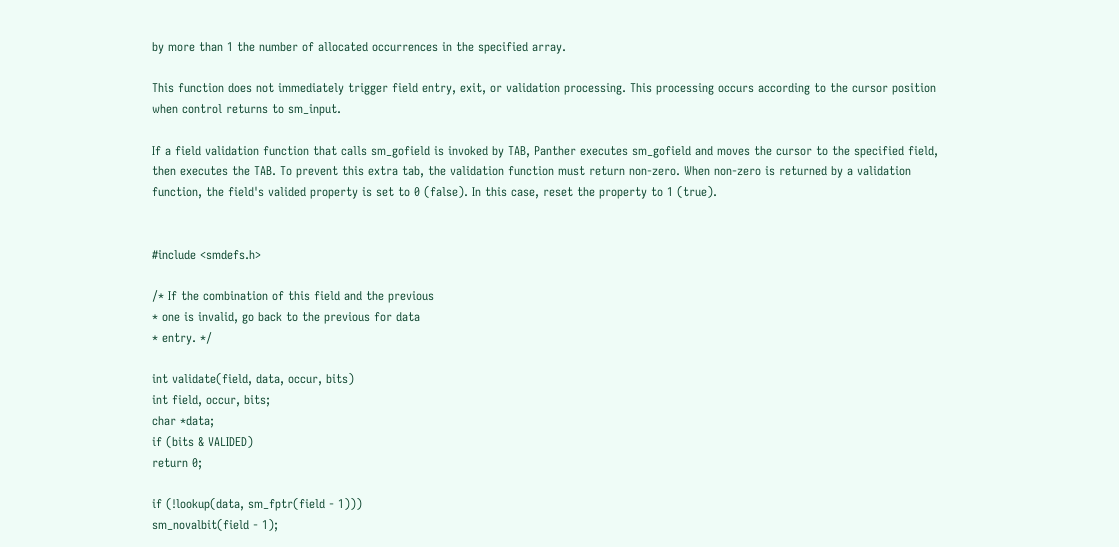by more than 1 the number of allocated occurrences in the specified array.

This function does not immediately trigger field entry, exit, or validation processing. This processing occurs according to the cursor position when control returns to sm_input.

If a field validation function that calls sm_gofield is invoked by TAB, Panther executes sm_gofield and moves the cursor to the specified field, then executes the TAB. To prevent this extra tab, the validation function must return non-zero. When non-zero is returned by a validation function, the field's valided property is set to 0 (false). In this case, reset the property to 1 (true).


#include <smdefs.h>

/* If the combination of this field and the previous
* one is invalid, go back to the previous for data
* entry. */

int validate(field, data, occur, bits)
int field, occur, bits;
char *data;
if (bits & VALIDED)
return 0;

if (!lookup(data, sm_fptr(field - 1)))
sm_novalbit(field - 1);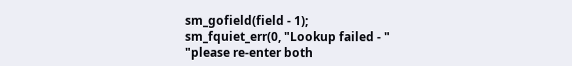sm_gofield(field - 1);
sm_fquiet_err(0, "Lookup failed - "
"please re-enter both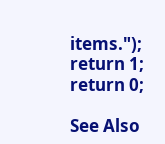items.");
return 1;
return 0;

See Also